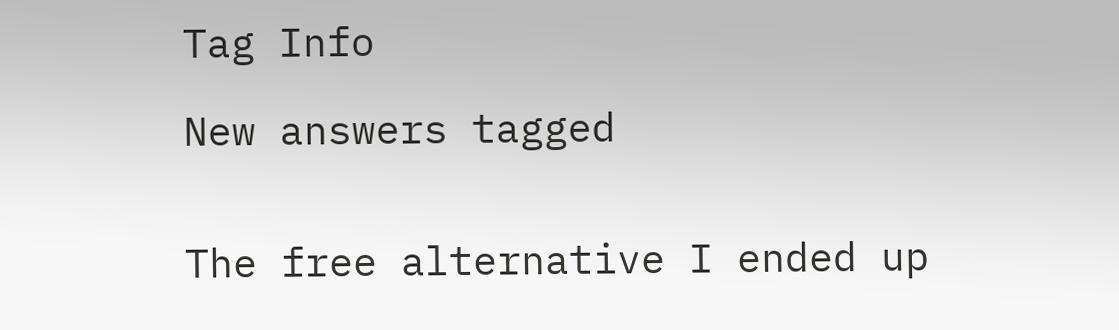Tag Info

New answers tagged


The free alternative I ended up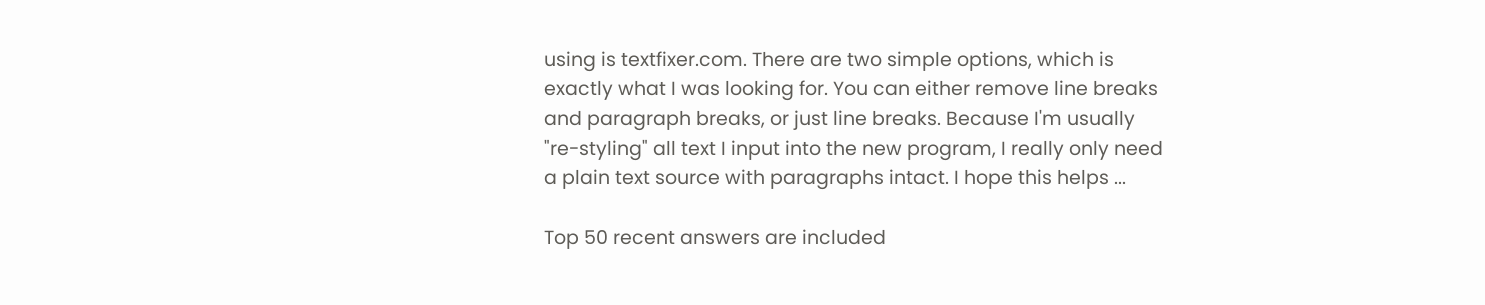using is textfixer.com. There are two simple options, which is exactly what I was looking for. You can either remove line breaks and paragraph breaks, or just line breaks. Because I'm usually "re-styling" all text I input into the new program, I really only need a plain text source with paragraphs intact. I hope this helps ...

Top 50 recent answers are included